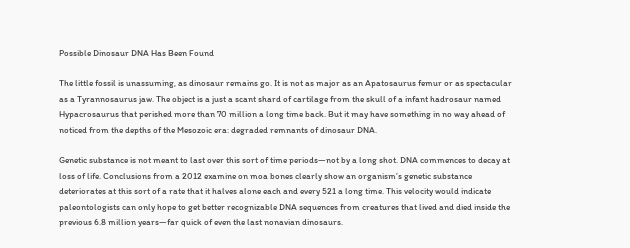Possible Dinosaur DNA Has Been Found

The little fossil is unassuming, as dinosaur remains go. It is not as major as an Apatosaurus femur or as spectacular as a Tyrannosaurus jaw. The object is a just a scant shard of cartilage from the skull of a infant hadrosaur named Hypacrosaurus that perished more than 70 million a long time back. But it may have something in no way ahead of noticed from the depths of the Mesozoic era: degraded remnants of dinosaur DNA.

Genetic substance is not meant to last over this sort of time periods—not by a long shot. DNA commences to decay at loss of life. Conclusions from a 2012 examine on moa bones clearly show an organism’s genetic substance deteriorates at this sort of a rate that it halves alone each and every 521 a long time. This velocity would indicate paleontologists can only hope to get better recognizable DNA sequences from creatures that lived and died inside the previous 6.8 million years—far quick of even the last nonavian dinosaurs.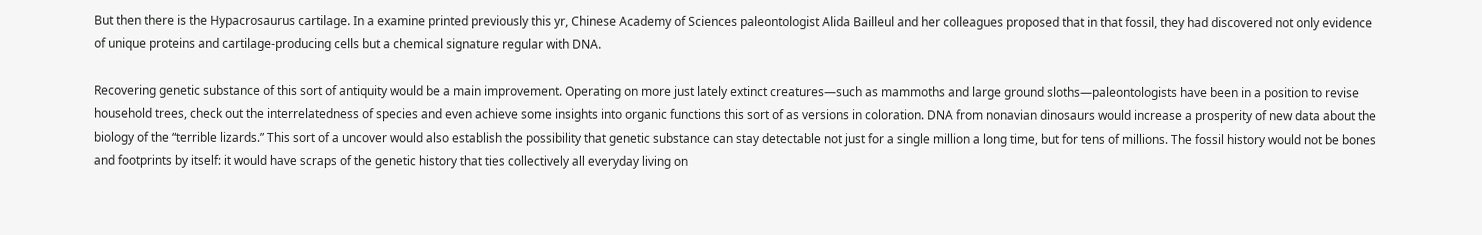But then there is the Hypacrosaurus cartilage. In a examine printed previously this yr, Chinese Academy of Sciences paleontologist Alida Bailleul and her colleagues proposed that in that fossil, they had discovered not only evidence of unique proteins and cartilage-producing cells but a chemical signature regular with DNA.

Recovering genetic substance of this sort of antiquity would be a main improvement. Operating on more just lately extinct creatures—such as mammoths and large ground sloths—paleontologists have been in a position to revise household trees, check out the interrelatedness of species and even achieve some insights into organic functions this sort of as versions in coloration. DNA from nonavian dinosaurs would increase a prosperity of new data about the biology of the “terrible lizards.” This sort of a uncover would also establish the possibility that genetic substance can stay detectable not just for a single million a long time, but for tens of millions. The fossil history would not be bones and footprints by itself: it would have scraps of the genetic history that ties collectively all everyday living on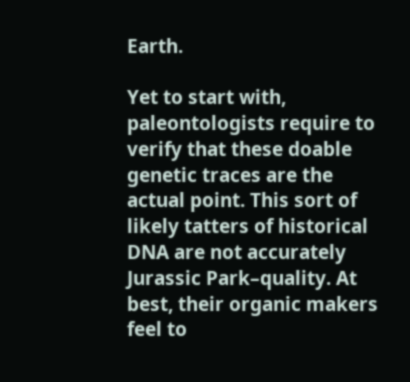Earth.

Yet to start with, paleontologists require to verify that these doable genetic traces are the actual point. This sort of likely tatters of historical DNA are not accurately Jurassic Park–quality. At best, their organic makers feel to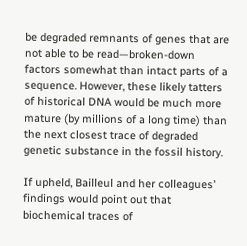be degraded remnants of genes that are not able to be read—broken-down factors somewhat than intact parts of a sequence. However, these likely tatters of historical DNA would be much more mature (by millions of a long time) than the next closest trace of degraded genetic substance in the fossil history.

If upheld, Bailleul and her colleagues’ findings would point out that biochemical traces of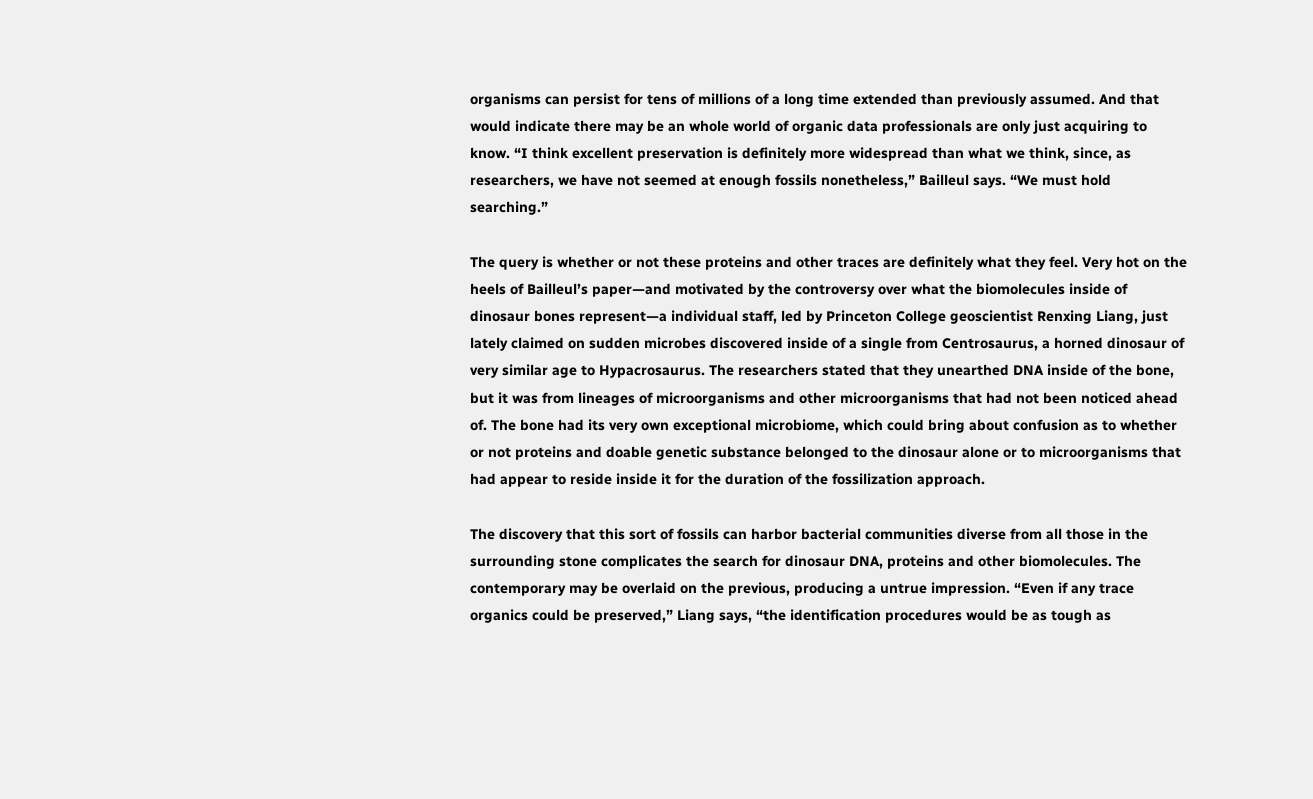organisms can persist for tens of millions of a long time extended than previously assumed. And that would indicate there may be an whole world of organic data professionals are only just acquiring to know. “I think excellent preservation is definitely more widespread than what we think, since, as researchers, we have not seemed at enough fossils nonetheless,” Bailleul says. “We must hold searching.”

The query is whether or not these proteins and other traces are definitely what they feel. Very hot on the heels of Bailleul’s paper—and motivated by the controversy over what the biomolecules inside of dinosaur bones represent—a individual staff, led by Princeton College geoscientist Renxing Liang, just lately claimed on sudden microbes discovered inside of a single from Centrosaurus, a horned dinosaur of very similar age to Hypacrosaurus. The researchers stated that they unearthed DNA inside of the bone, but it was from lineages of microorganisms and other microorganisms that had not been noticed ahead of. The bone had its very own exceptional microbiome, which could bring about confusion as to whether or not proteins and doable genetic substance belonged to the dinosaur alone or to microorganisms that had appear to reside inside it for the duration of the fossilization approach.

The discovery that this sort of fossils can harbor bacterial communities diverse from all those in the surrounding stone complicates the search for dinosaur DNA, proteins and other biomolecules. The contemporary may be overlaid on the previous, producing a untrue impression. “Even if any trace organics could be preserved,” Liang says, “the identification procedures would be as tough as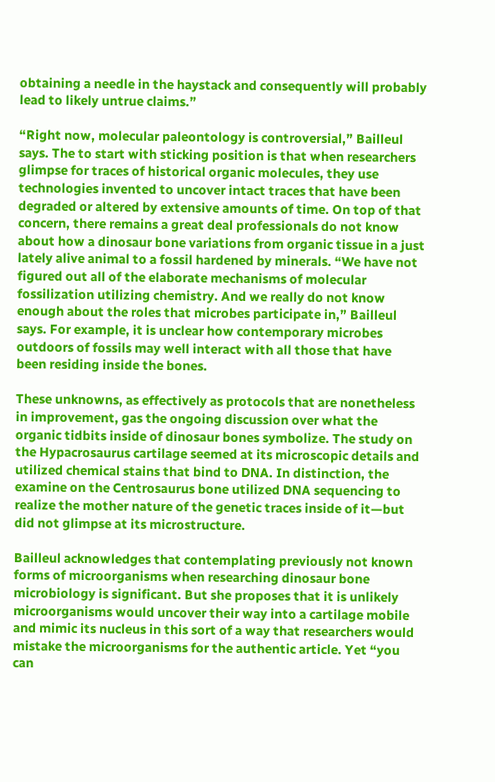obtaining a needle in the haystack and consequently will probably lead to likely untrue claims.”

“Right now, molecular paleontology is controversial,” Bailleul says. The to start with sticking position is that when researchers glimpse for traces of historical organic molecules, they use technologies invented to uncover intact traces that have been degraded or altered by extensive amounts of time. On top of that concern, there remains a great deal professionals do not know about how a dinosaur bone variations from organic tissue in a just lately alive animal to a fossil hardened by minerals. “We have not figured out all of the elaborate mechanisms of molecular fossilization utilizing chemistry. And we really do not know enough about the roles that microbes participate in,” Bailleul says. For example, it is unclear how contemporary microbes outdoors of fossils may well interact with all those that have been residing inside the bones.

These unknowns, as effectively as protocols that are nonetheless in improvement, gas the ongoing discussion over what the organic tidbits inside of dinosaur bones symbolize. The study on the Hypacrosaurus cartilage seemed at its microscopic details and utilized chemical stains that bind to DNA. In distinction, the examine on the Centrosaurus bone utilized DNA sequencing to realize the mother nature of the genetic traces inside of it—but did not glimpse at its microstructure.

Bailleul acknowledges that contemplating previously not known forms of microorganisms when researching dinosaur bone microbiology is significant. But she proposes that it is unlikely microorganisms would uncover their way into a cartilage mobile and mimic its nucleus in this sort of a way that researchers would mistake the microorganisms for the authentic article. Yet “you can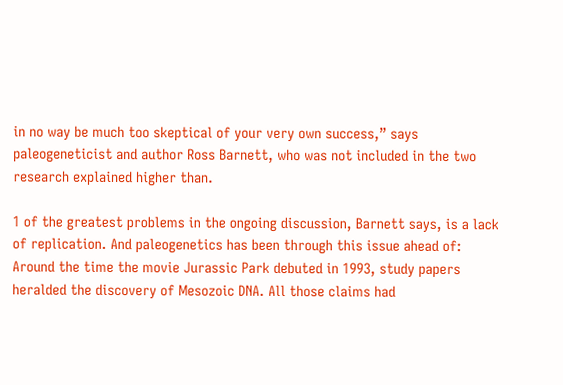in no way be much too skeptical of your very own success,” says paleogeneticist and author Ross Barnett, who was not included in the two research explained higher than.

1 of the greatest problems in the ongoing discussion, Barnett says, is a lack of replication. And paleogenetics has been through this issue ahead of: Around the time the movie Jurassic Park debuted in 1993, study papers heralded the discovery of Mesozoic DNA. All those claims had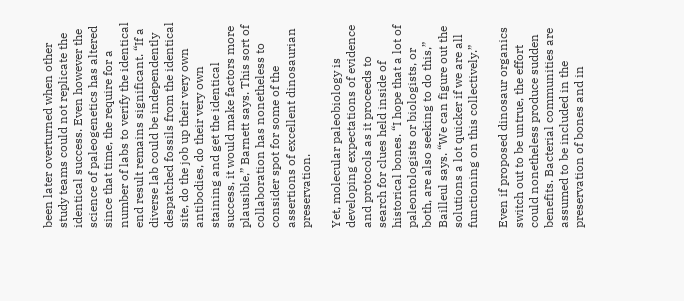been later overturned when other study teams could not replicate the identical success. Even however the science of paleogenetics has altered since that time, the require for a number of labs to verify the identical end result remains significant. “If a diverse lab could be independently despatched fossils from the identical site, do the job up their very own antibodies, do their very own staining and get the identical success, it would make factors more plausible,” Barnett says. This sort of collaboration has nonetheless to consider spot for some of the assertions of excellent dinosaurian preservation.

Yet, molecular paleobiology is developing expectations of evidence and protocols as it proceeds to search for clues held inside of historical bones. “I hope that a lot of paleontologists or biologists, or both, are also seeking to do this,” Bailleul says. “We can figure out the solutions a lot quicker if we are all functioning on this collectively.”

Even if proposed dinosaur organics switch out to be untrue, the effort could nonetheless produce sudden benefits. Bacterial communities are assumed to be included in the preservation of bones and in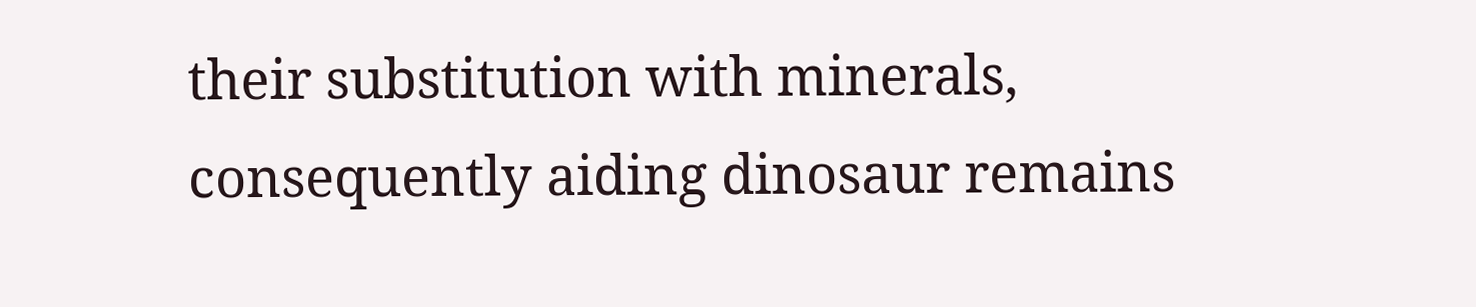their substitution with minerals, consequently aiding dinosaur remains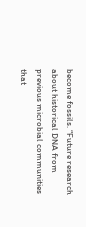become fossils. “Future research about historical DNA from previous microbial communities that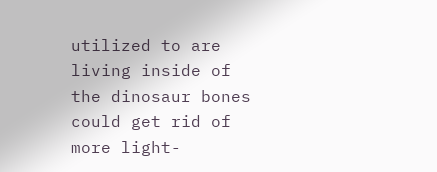utilized to are living inside of the dinosaur bones could get rid of more light-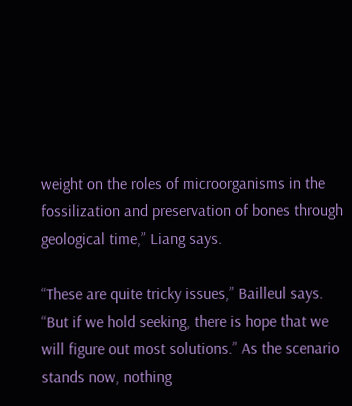weight on the roles of microorganisms in the fossilization and preservation of bones through geological time,” Liang says.

“These are quite tricky issues,” Bailleul says. “But if we hold seeking, there is hope that we will figure out most solutions.” As the scenario stands now, nothing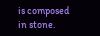is composed in stone.